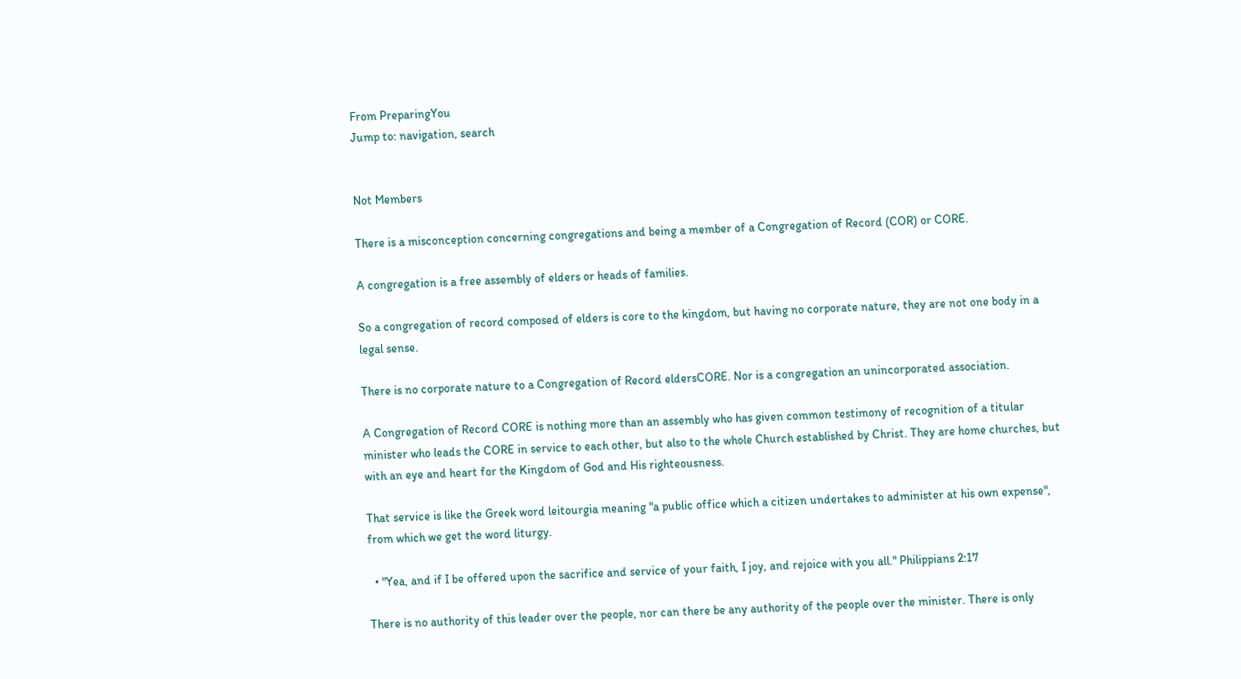From PreparingYou
Jump to: navigation, search


Not Members

There is a misconception concerning congregations and being a member of a Congregation of Record (COR) or CORE.

A congregation is a free assembly of elders or heads of families.

So a congregation of record composed of elders is core to the kingdom, but having no corporate nature, they are not one body in a legal sense.

There is no corporate nature to a Congregation of Record eldersCORE. Nor is a congregation an unincorporated association.

A Congregation of Record CORE is nothing more than an assembly who has given common testimony of recognition of a titular minister who leads the CORE in service to each other, but also to the whole Church established by Christ. They are home churches, but with an eye and heart for the Kingdom of God and His righteousness.

That service is like the Greek word leitourgia meaning "a public office which a citizen undertakes to administer at his own expense", from which we get the word liturgy.

  • "Yea, and if I be offered upon the sacrifice and service of your faith, I joy, and rejoice with you all." Philippians 2:17

There is no authority of this leader over the people, nor can there be any authority of the people over the minister. There is only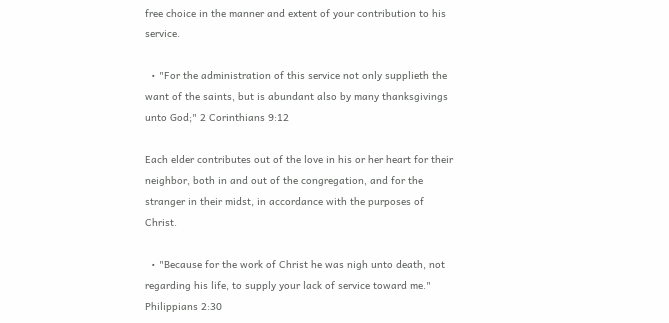free choice in the manner and extent of your contribution to his service.

  • "For the administration of this service not only supplieth the want of the saints, but is abundant also by many thanksgivings unto God;" 2 Corinthians 9:12

Each elder contributes out of the love in his or her heart for their neighbor, both in and out of the congregation, and for the stranger in their midst, in accordance with the purposes of Christ.

  • "Because for the work of Christ he was nigh unto death, not regarding his life, to supply your lack of service toward me." Philippians 2:30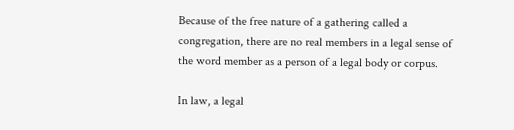Because of the free nature of a gathering called a congregation, there are no real members in a legal sense of the word member as a person of a legal body or corpus.

In law, a legal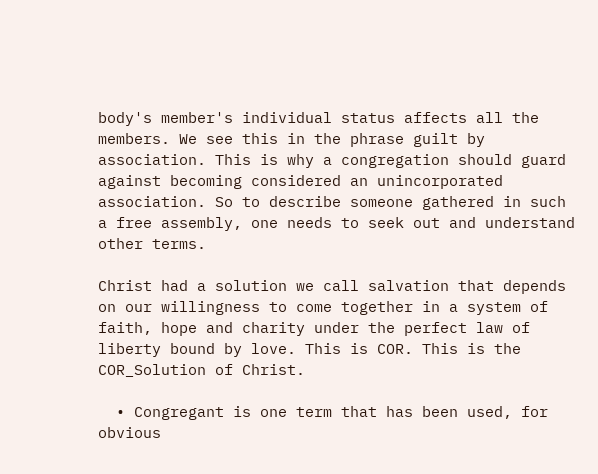body's member's individual status affects all the members. We see this in the phrase guilt by association. This is why a congregation should guard against becoming considered an unincorporated association. So to describe someone gathered in such a free assembly, one needs to seek out and understand other terms.

Christ had a solution we call salvation that depends on our willingness to come together in a system of faith, hope and charity under the perfect law of liberty bound by love. This is COR. This is the COR_Solution of Christ.

  • Congregant is one term that has been used, for obvious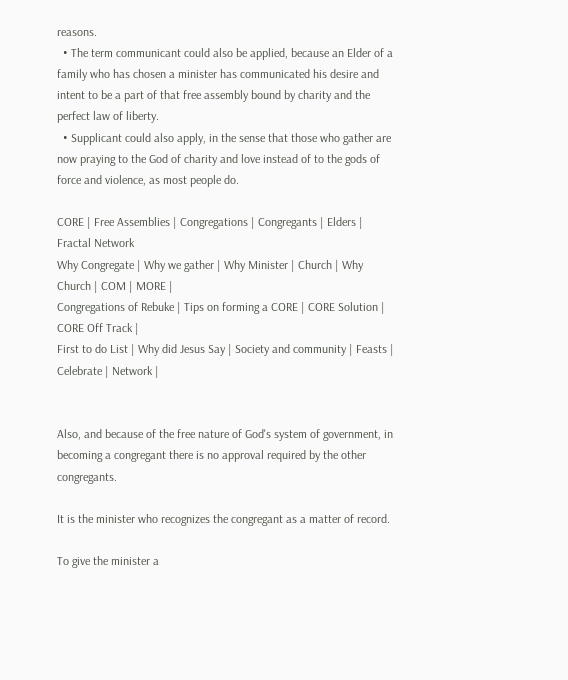reasons.
  • The term communicant could also be applied, because an Elder of a family who has chosen a minister has communicated his desire and intent to be a part of that free assembly bound by charity and the perfect law of liberty.
  • Supplicant could also apply, in the sense that those who gather are now praying to the God of charity and love instead of to the gods of force and violence, as most people do.

CORE | Free Assemblies | Congregations | Congregants | Elders | Fractal Network
Why Congregate | Why we gather | Why Minister | Church | Why Church | COM | MORE |
Congregations of Rebuke | Tips on forming a CORE | CORE Solution | CORE Off Track |
First to do List | Why did Jesus Say | Society and community | Feasts | Celebrate | Network |


Also, and because of the free nature of God's system of government, in becoming a congregant there is no approval required by the other congregants.

It is the minister who recognizes the congregant as a matter of record.

To give the minister a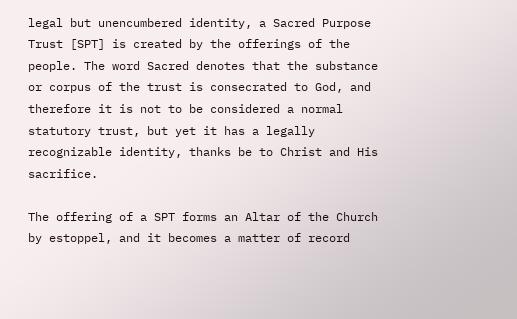legal but unencumbered identity, a Sacred Purpose Trust [SPT] is created by the offerings of the people. The word Sacred denotes that the substance or corpus of the trust is consecrated to God, and therefore it is not to be considered a normal statutory trust, but yet it has a legally recognizable identity, thanks be to Christ and His sacrifice.

The offering of a SPT forms an Altar of the Church by estoppel, and it becomes a matter of record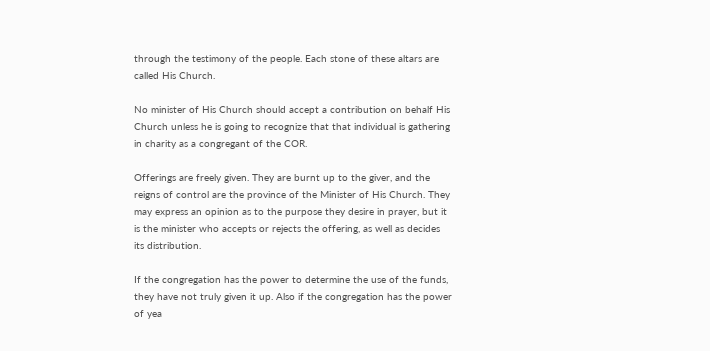through the testimony of the people. Each stone of these altars are called His Church.

No minister of His Church should accept a contribution on behalf His Church unless he is going to recognize that that individual is gathering in charity as a congregant of the COR.

Offerings are freely given. They are burnt up to the giver, and the reigns of control are the province of the Minister of His Church. They may express an opinion as to the purpose they desire in prayer, but it is the minister who accepts or rejects the offering, as well as decides its distribution.

If the congregation has the power to determine the use of the funds, they have not truly given it up. Also if the congregation has the power of yea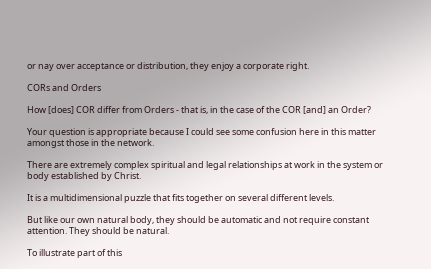or nay over acceptance or distribution, they enjoy a corporate right.

CORs and Orders

How [does] COR differ from Orders - that is, in the case of the COR [and] an Order?

Your question is appropriate because I could see some confusion here in this matter amongst those in the network.

There are extremely complex spiritual and legal relationships at work in the system or body established by Christ.

It is a multidimensional puzzle that fits together on several different levels.

But like our own natural body, they should be automatic and not require constant attention. They should be natural.

To illustrate part of this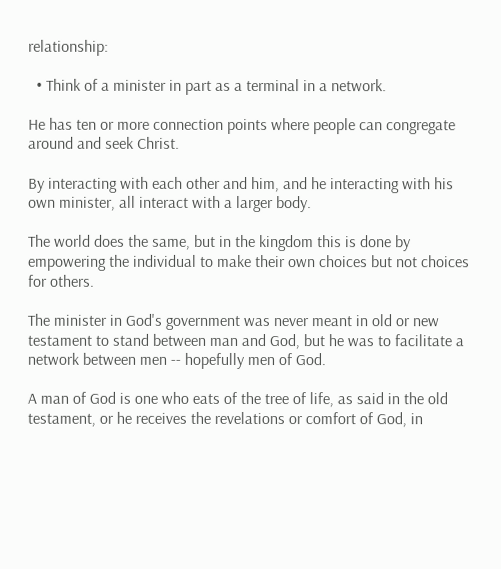relationship:

  • Think of a minister in part as a terminal in a network.

He has ten or more connection points where people can congregate around and seek Christ.

By interacting with each other and him, and he interacting with his own minister, all interact with a larger body.

The world does the same, but in the kingdom this is done by empowering the individual to make their own choices but not choices for others.

The minister in God's government was never meant in old or new testament to stand between man and God, but he was to facilitate a network between men -- hopefully men of God.

A man of God is one who eats of the tree of life, as said in the old testament, or he receives the revelations or comfort of God, in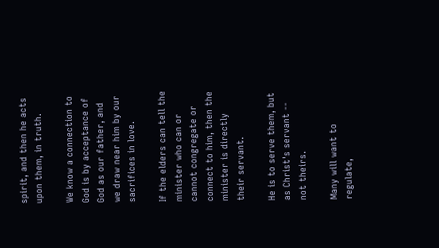spirit, and then he acts upon them, in truth.

We know a connection to God is by acceptance of God as our father, and we draw near him by our sacrifices in love.

If the elders can tell the minister who can or cannot congregate or connect to him, then the minister is directly their servant.

He is to serve them, but as Christ's servant -- not theirs.

Many will want to regulate,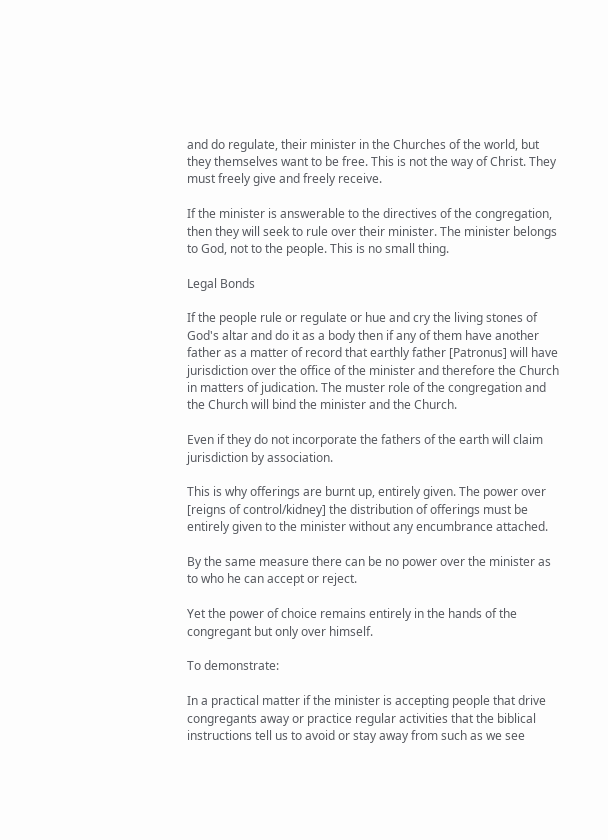and do regulate, their minister in the Churches of the world, but they themselves want to be free. This is not the way of Christ. They must freely give and freely receive.

If the minister is answerable to the directives of the congregation, then they will seek to rule over their minister. The minister belongs to God, not to the people. This is no small thing.

Legal Bonds

If the people rule or regulate or hue and cry the living stones of God's altar and do it as a body then if any of them have another father as a matter of record that earthly father [Patronus] will have jurisdiction over the office of the minister and therefore the Church in matters of judication. The muster role of the congregation and the Church will bind the minister and the Church.

Even if they do not incorporate the fathers of the earth will claim jurisdiction by association.

This is why offerings are burnt up, entirely given. The power over [reigns of control/kidney] the distribution of offerings must be entirely given to the minister without any encumbrance attached.

By the same measure there can be no power over the minister as to who he can accept or reject.

Yet the power of choice remains entirely in the hands of the congregant but only over himself.

To demonstrate:

In a practical matter if the minister is accepting people that drive congregants away or practice regular activities that the biblical instructions tell us to avoid or stay away from such as we see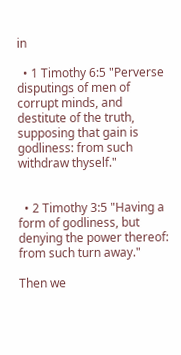in

  • 1 Timothy 6:5 "Perverse disputings of men of corrupt minds, and destitute of the truth, supposing that gain is godliness: from such withdraw thyself."


  • 2 Timothy 3:5 "Having a form of godliness, but denying the power thereof: from such turn away."

Then we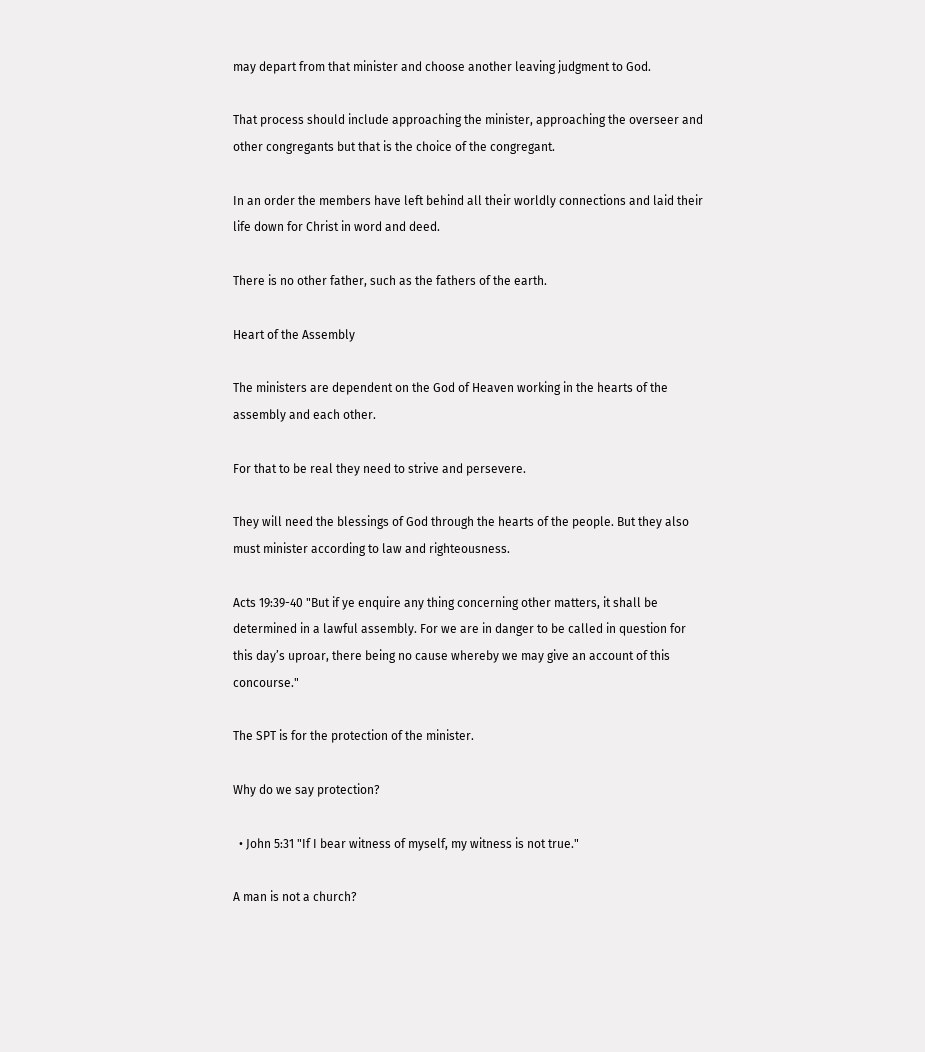may depart from that minister and choose another leaving judgment to God.

That process should include approaching the minister, approaching the overseer and other congregants but that is the choice of the congregant.

In an order the members have left behind all their worldly connections and laid their life down for Christ in word and deed.

There is no other father, such as the fathers of the earth.

Heart of the Assembly

The ministers are dependent on the God of Heaven working in the hearts of the assembly and each other.

For that to be real they need to strive and persevere.

They will need the blessings of God through the hearts of the people. But they also must minister according to law and righteousness.

Acts 19:39-40 "But if ye enquire any thing concerning other matters, it shall be determined in a lawful assembly. For we are in danger to be called in question for this day’s uproar, there being no cause whereby we may give an account of this concourse."

The SPT is for the protection of the minister.

Why do we say protection?

  • John 5:31 "If I bear witness of myself, my witness is not true."

A man is not a church?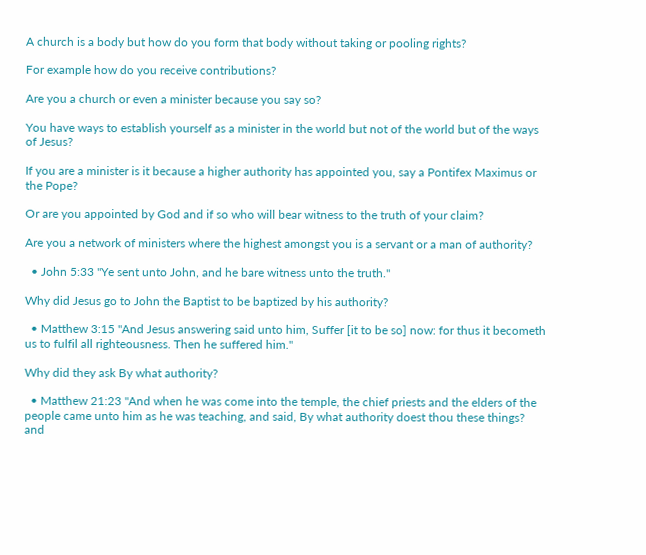A church is a body but how do you form that body without taking or pooling rights?

For example how do you receive contributions?

Are you a church or even a minister because you say so?

You have ways to establish yourself as a minister in the world but not of the world but of the ways of Jesus?

If you are a minister is it because a higher authority has appointed you, say a Pontifex Maximus or the Pope?

Or are you appointed by God and if so who will bear witness to the truth of your claim?

Are you a network of ministers where the highest amongst you is a servant or a man of authority?

  • John 5:33 "Ye sent unto John, and he bare witness unto the truth."

Why did Jesus go to John the Baptist to be baptized by his authority?

  • Matthew 3:15 "And Jesus answering said unto him, Suffer [it to be so] now: for thus it becometh us to fulfil all righteousness. Then he suffered him."

Why did they ask By what authority?

  • Matthew 21:23 "And when he was come into the temple, the chief priests and the elders of the people came unto him as he was teaching, and said, By what authority doest thou these things? and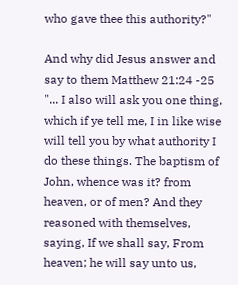who gave thee this authority?"

And why did Jesus answer and say to them Matthew 21:24 -25 "... I also will ask you one thing, which if ye tell me, I in like wise will tell you by what authority I do these things. The baptism of John, whence was it? from heaven, or of men? And they reasoned with themselves, saying, If we shall say, From heaven; he will say unto us,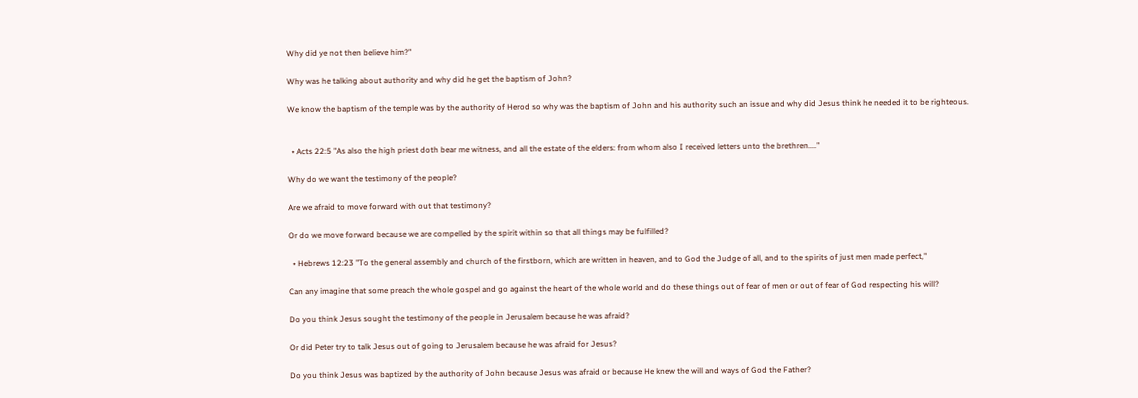Why did ye not then believe him?"

Why was he talking about authority and why did he get the baptism of John?

We know the baptism of the temple was by the authority of Herod so why was the baptism of John and his authority such an issue and why did Jesus think he needed it to be righteous.


  • Acts 22:5 "As also the high priest doth bear me witness, and all the estate of the elders: from whom also I received letters unto the brethren...."

Why do we want the testimony of the people?

Are we afraid to move forward with out that testimony?

Or do we move forward because we are compelled by the spirit within so that all things may be fulfilled?

  • Hebrews 12:23 "To the general assembly and church of the firstborn, which are written in heaven, and to God the Judge of all, and to the spirits of just men made perfect,"

Can any imagine that some preach the whole gospel and go against the heart of the whole world and do these things out of fear of men or out of fear of God respecting his will?

Do you think Jesus sought the testimony of the people in Jerusalem because he was afraid?

Or did Peter try to talk Jesus out of going to Jerusalem because he was afraid for Jesus?

Do you think Jesus was baptized by the authority of John because Jesus was afraid or because He knew the will and ways of God the Father?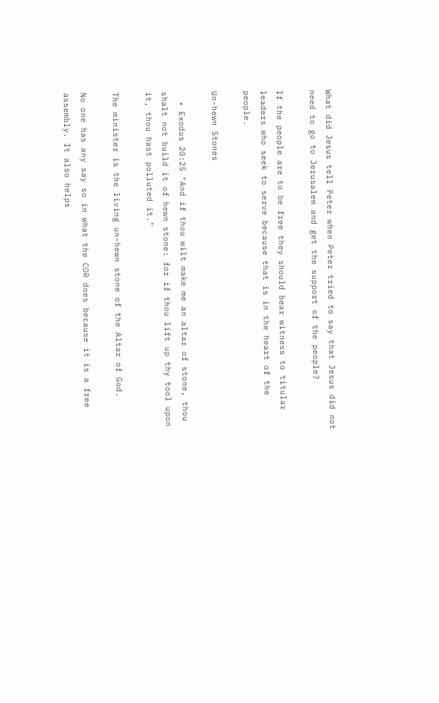What did Jesus tell Peter when Peter tried to say that Jesus did not need to go to Jerusalem and get the support of the people?

If the people are to be free they should bear witness to titular leaders who seek to serve because that is in the heart of the people.

Un-hewn Stones

  • Exodus 20:25 "And if thou wilt make me an altar of stone, thou shalt not build it of hewn stone: for if thou lift up thy tool upon it, thou hast polluted it."

The minister is the living un-hewn stone of the Altar of God.

No one has any say so in what the COR does because it is a free assembly. It also helps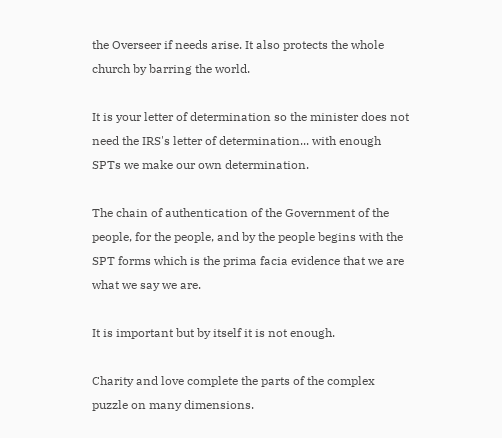the Overseer if needs arise. It also protects the whole church by barring the world.

It is your letter of determination so the minister does not need the IRS's letter of determination... with enough SPTs we make our own determination.

The chain of authentication of the Government of the people, for the people, and by the people begins with the SPT forms which is the prima facia evidence that we are what we say we are.

It is important but by itself it is not enough.

Charity and love complete the parts of the complex puzzle on many dimensions.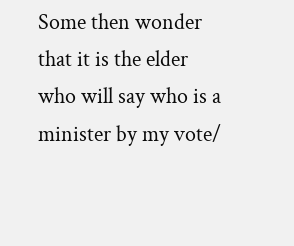Some then wonder that it is the elder who will say who is a minister by my vote/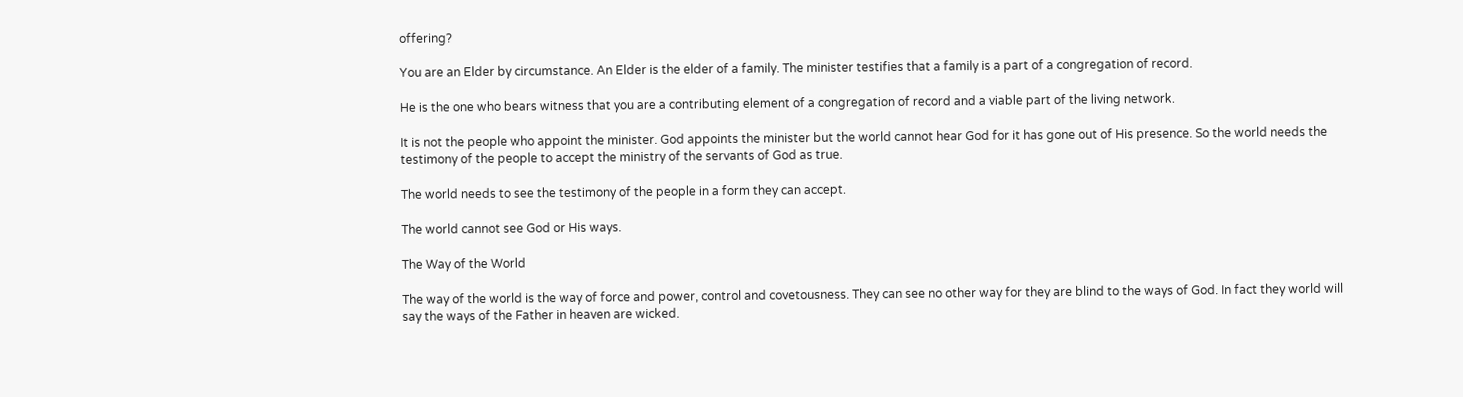offering?

You are an Elder by circumstance. An Elder is the elder of a family. The minister testifies that a family is a part of a congregation of record.

He is the one who bears witness that you are a contributing element of a congregation of record and a viable part of the living network.

It is not the people who appoint the minister. God appoints the minister but the world cannot hear God for it has gone out of His presence. So the world needs the testimony of the people to accept the ministry of the servants of God as true.

The world needs to see the testimony of the people in a form they can accept.

The world cannot see God or His ways.

The Way of the World

The way of the world is the way of force and power, control and covetousness. They can see no other way for they are blind to the ways of God. In fact they world will say the ways of the Father in heaven are wicked.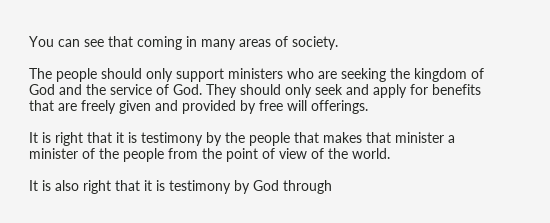You can see that coming in many areas of society.

The people should only support ministers who are seeking the kingdom of God and the service of God. They should only seek and apply for benefits that are freely given and provided by free will offerings.

It is right that it is testimony by the people that makes that minister a minister of the people from the point of view of the world.

It is also right that it is testimony by God through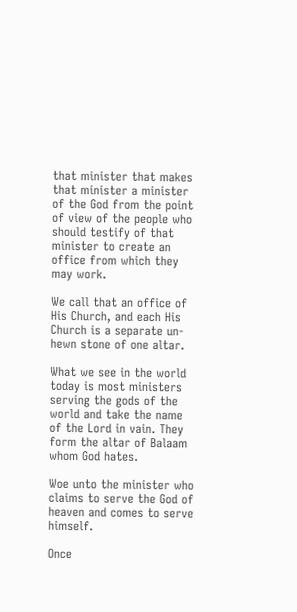that minister that makes that minister a minister of the God from the point of view of the people who should testify of that minister to create an office from which they may work.

We call that an office of His Church, and each His Church is a separate un-hewn stone of one altar.

What we see in the world today is most ministers serving the gods of the world and take the name of the Lord in vain. They form the altar of Balaam whom God hates.

Woe unto the minister who claims to serve the God of heaven and comes to serve himself.

Once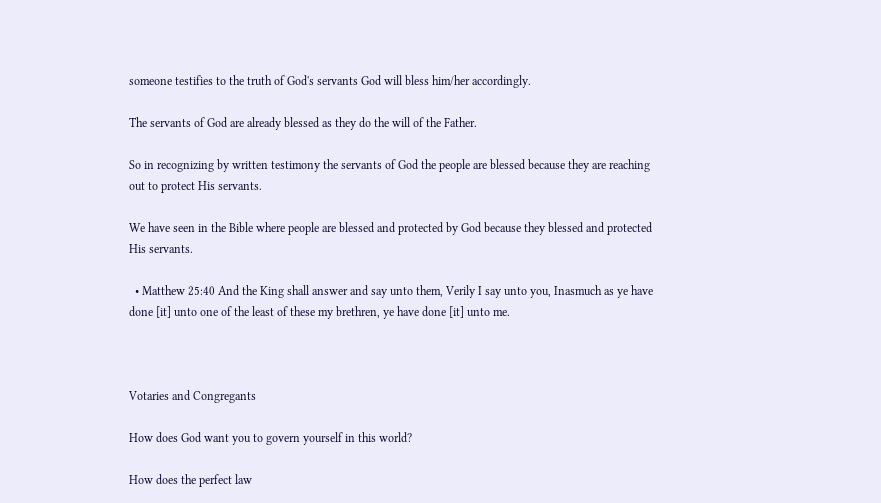someone testifies to the truth of God's servants God will bless him/her accordingly.

The servants of God are already blessed as they do the will of the Father.

So in recognizing by written testimony the servants of God the people are blessed because they are reaching out to protect His servants.

We have seen in the Bible where people are blessed and protected by God because they blessed and protected His servants.

  • Matthew 25:40 And the King shall answer and say unto them, Verily I say unto you, Inasmuch as ye have done [it] unto one of the least of these my brethren, ye have done [it] unto me.



Votaries and Congregants

How does God want you to govern yourself in this world?

How does the perfect law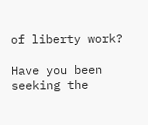of liberty work?

Have you been seeking the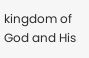kingdom of God and His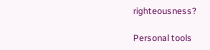righteousness?

Personal tools